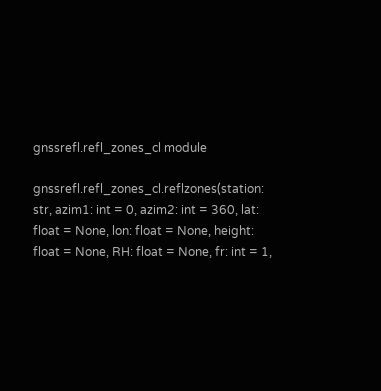gnssrefl.refl_zones_cl module

gnssrefl.refl_zones_cl.reflzones(station: str, azim1: int = 0, azim2: int = 360, lat: float = None, lon: float = None, height: float = None, RH: float = None, fr: int = 1,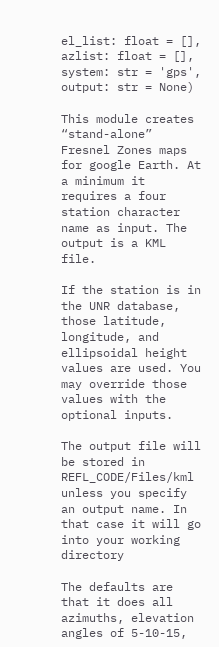el_list: float = [], azlist: float = [], system: str = 'gps', output: str = None)

This module creates “stand-alone” Fresnel Zones maps for google Earth. At a minimum it requires a four station character name as input. The output is a KML file.

If the station is in the UNR database, those latitude, longitude, and ellipsoidal height values are used. You may override those values with the optional inputs.

The output file will be stored in REFL_CODE/Files/kml unless you specify an output name. In that case it will go into your working directory

The defaults are that it does all azimuths, elevation angles of 5-10-15,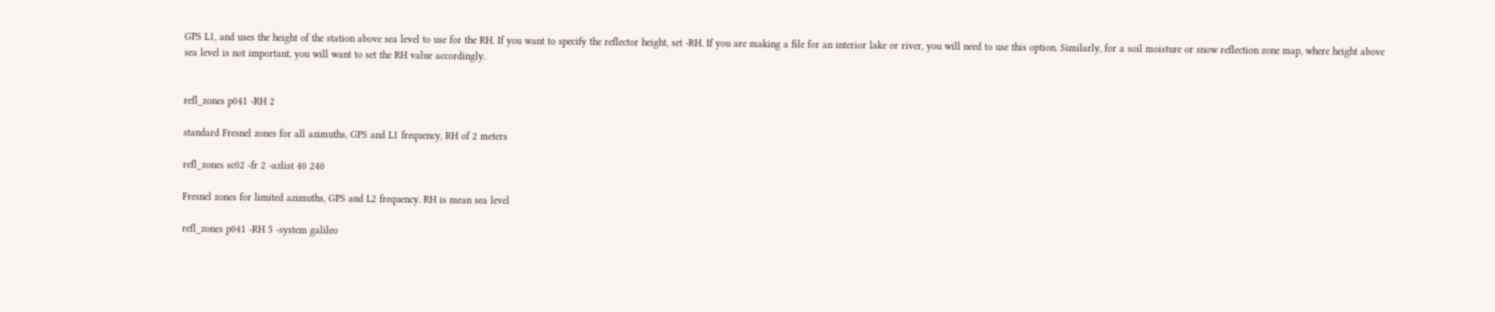GPS L1, and uses the height of the station above sea level to use for the RH. If you want to specify the reflector height, set -RH. If you are making a file for an interior lake or river, you will need to use this option. Similarly, for a soil moisture or snow reflection zone map, where height above sea level is not important, you will want to set the RH value accordingly.


refl_zones p041 -RH 2

standard Fresnel zones for all azimuths, GPS and L1 frequency, RH of 2 meters

refl_zones sc02 -fr 2 -azlist 40 240

Fresnel zones for limited azimuths, GPS and L2 frequency. RH is mean sea level

refl_zones p041 -RH 5 -system galileo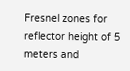Fresnel zones for reflector height of 5 meters and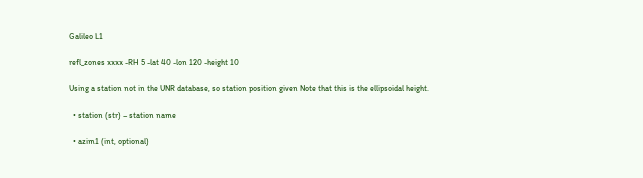Galileo L1

refl_zones xxxx -RH 5 -lat 40 -lon 120 -height 10

Using a station not in the UNR database, so station position given Note that this is the ellipsoidal height.

  • station (str) – station name

  • azim1 (int, optional)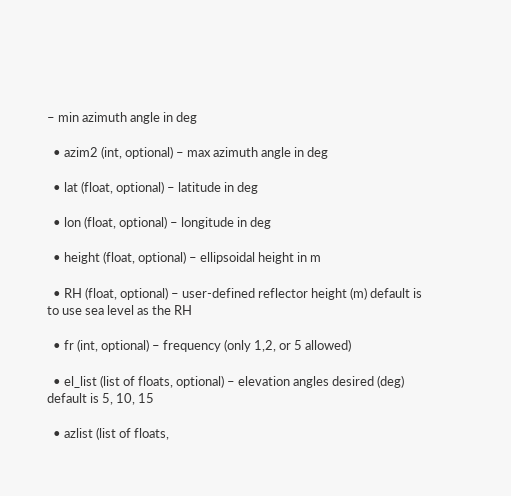– min azimuth angle in deg

  • azim2 (int, optional) – max azimuth angle in deg

  • lat (float, optional) – latitude in deg

  • lon (float, optional) – longitude in deg

  • height (float, optional) – ellipsoidal height in m

  • RH (float, optional) – user-defined reflector height (m) default is to use sea level as the RH

  • fr (int, optional) – frequency (only 1,2, or 5 allowed)

  • el_list (list of floats, optional) – elevation angles desired (deg) default is 5, 10, 15

  • azlist (list of floats,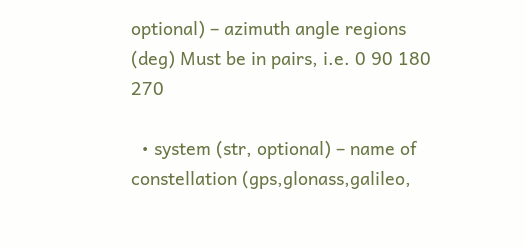optional) – azimuth angle regions (deg) Must be in pairs, i.e. 0 90 180 270

  • system (str, optional) – name of constellation (gps,glonass,galileo,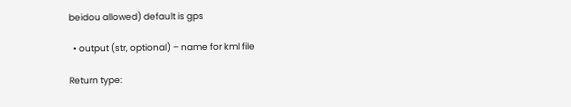beidou allowed) default is gps

  • output (str, optional) – name for kml file

Return type: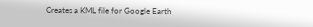Creates a KML file for Google Earth